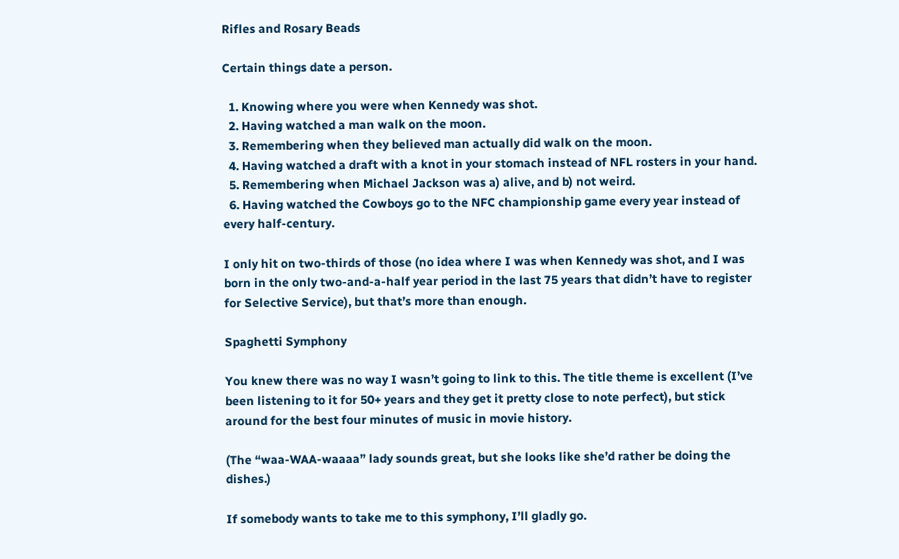Rifles and Rosary Beads

Certain things date a person.

  1. Knowing where you were when Kennedy was shot.
  2. Having watched a man walk on the moon.
  3. Remembering when they believed man actually did walk on the moon.
  4. Having watched a draft with a knot in your stomach instead of NFL rosters in your hand.
  5. Remembering when Michael Jackson was a) alive, and b) not weird.
  6. Having watched the Cowboys go to the NFC championship game every year instead of every half-century.

I only hit on two-thirds of those (no idea where I was when Kennedy was shot, and I was born in the only two-and-a-half year period in the last 75 years that didn’t have to register for Selective Service), but that’s more than enough.

Spaghetti Symphony

You knew there was no way I wasn’t going to link to this. The title theme is excellent (I’ve been listening to it for 50+ years and they get it pretty close to note perfect), but stick around for the best four minutes of music in movie history.

(The “waa-WAA-waaaa” lady sounds great, but she looks like she’d rather be doing the dishes.)

If somebody wants to take me to this symphony, I’ll gladly go.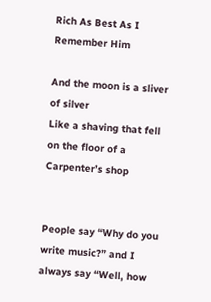Rich As Best As I Remember Him

And the moon is a sliver of silver
Like a shaving that fell on the floor of a Carpenter’s shop


People say “Why do you write music?” and I always say “Well, how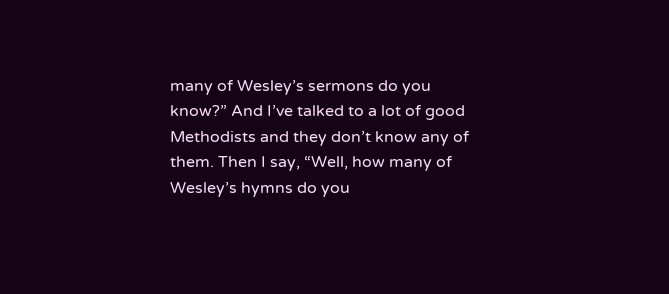many of Wesley’s sermons do you know?” And I’ve talked to a lot of good Methodists and they don’t know any of them. Then I say, “Well, how many of Wesley’s hymns do you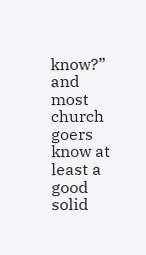know?” and most church goers know at least a good solid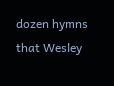dozen hymns that Wesley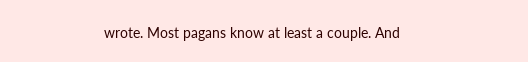wrote. Most pagans know at least a couple. And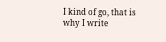I kind of go, that is why I write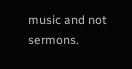music and not sermons.